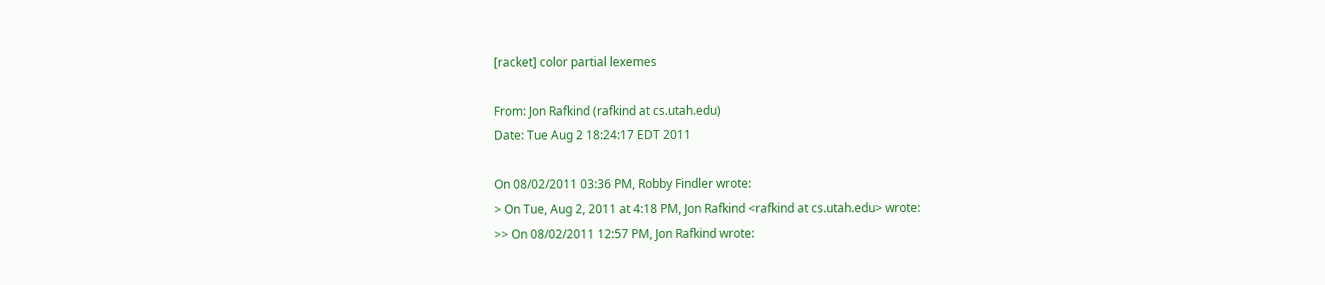[racket] color partial lexemes

From: Jon Rafkind (rafkind at cs.utah.edu)
Date: Tue Aug 2 18:24:17 EDT 2011

On 08/02/2011 03:36 PM, Robby Findler wrote:
> On Tue, Aug 2, 2011 at 4:18 PM, Jon Rafkind <rafkind at cs.utah.edu> wrote:
>> On 08/02/2011 12:57 PM, Jon Rafkind wrote: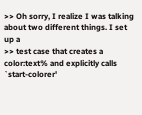>> Oh sorry, I realize I was talking about two different things. I set up a
>> test case that creates a color:text% and explicitly calls `start-colorer'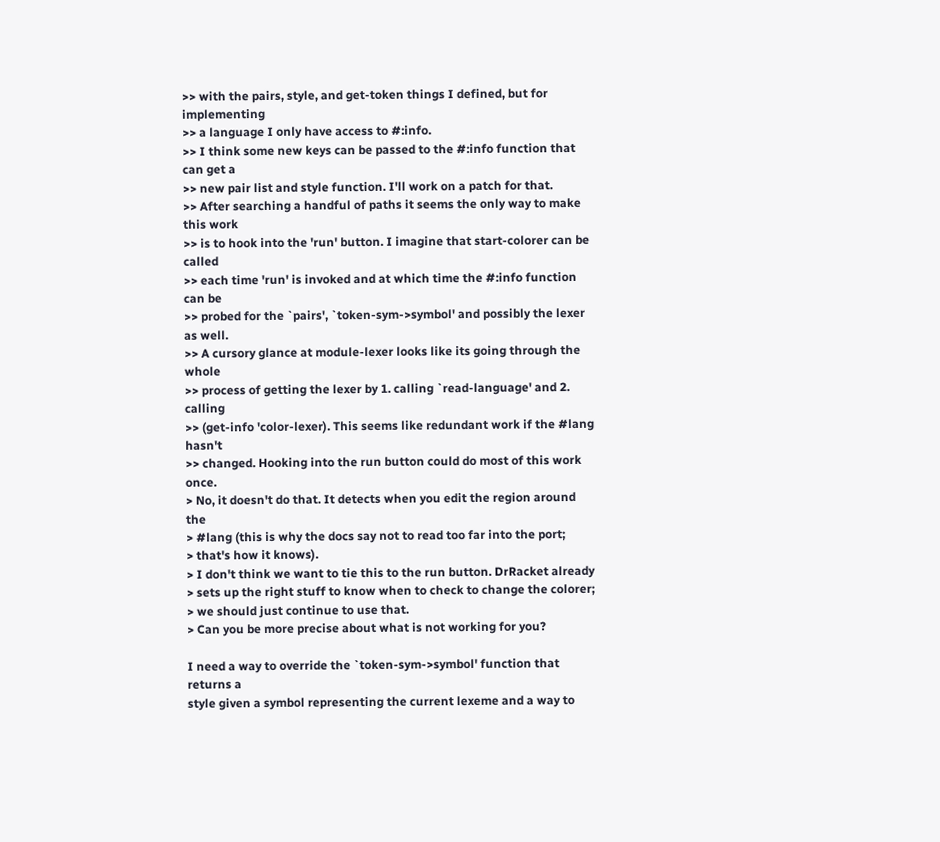>> with the pairs, style, and get-token things I defined, but for implementing
>> a language I only have access to #:info.
>> I think some new keys can be passed to the #:info function that can get a
>> new pair list and style function. I'll work on a patch for that.
>> After searching a handful of paths it seems the only way to make this work
>> is to hook into the 'run' button. I imagine that start-colorer can be called
>> each time 'run' is invoked and at which time the #:info function can be
>> probed for the `pairs', `token-sym->symbol' and possibly the lexer as well.
>> A cursory glance at module-lexer looks like its going through the whole
>> process of getting the lexer by 1. calling `read-language' and 2. calling
>> (get-info 'color-lexer). This seems like redundant work if the #lang hasn't
>> changed. Hooking into the run button could do most of this work once.
> No, it doesn't do that. It detects when you edit the region around the
> #lang (this is why the docs say not to read too far into the port;
> that's how it knows).
> I don't think we want to tie this to the run button. DrRacket already
> sets up the right stuff to know when to check to change the colorer;
> we should just continue to use that.
> Can you be more precise about what is not working for you?

I need a way to override the `token-sym->symbol' function that returns a
style given a symbol representing the current lexeme and a way to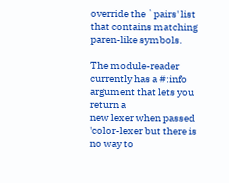override the `pairs' list that contains matching paren-like symbols.

The module-reader currently has a #:info argument that lets you return a
new lexer when passed 'color-lexer but there is no way to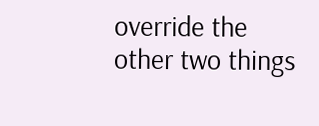override the
other two things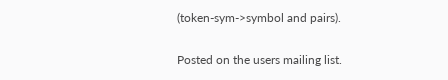(token-sym->symbol and pairs).

Posted on the users mailing list.